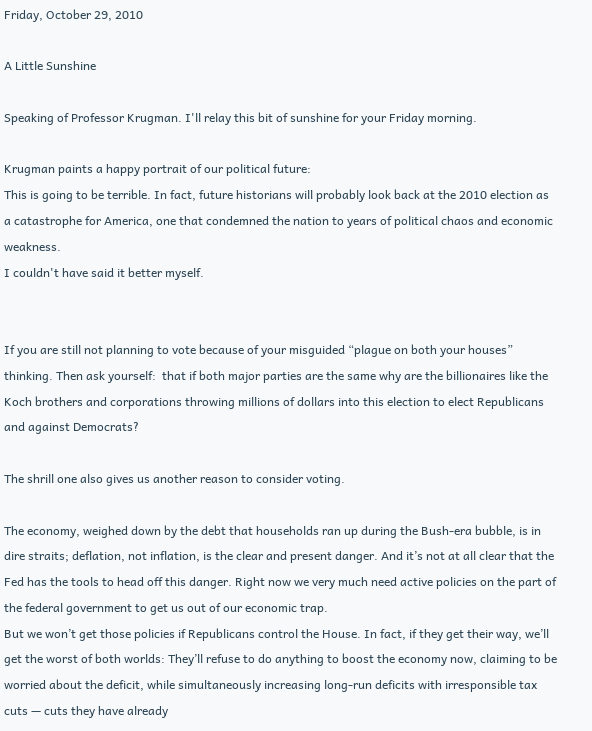Friday, October 29, 2010

A Little Sunshine

Speaking of Professor Krugman. I'll relay this bit of sunshine for your Friday morning.

Krugman paints a happy portrait of our political future:
This is going to be terrible. In fact, future historians will probably look back at the 2010 election as a catastrophe for America, one that condemned the nation to years of political chaos and economic weakness.
I couldn't have said it better myself.


If you are still not planning to vote because of your misguided “plague on both your houses” thinking. Then ask yourself:  that if both major parties are the same why are the billionaires like the Koch brothers and corporations throwing millions of dollars into this election to elect Republicans and against Democrats?

The shrill one also gives us another reason to consider voting.

The economy, weighed down by the debt that households ran up during the Bush-era bubble, is in dire straits; deflation, not inflation, is the clear and present danger. And it’s not at all clear that the Fed has the tools to head off this danger. Right now we very much need active policies on the part of the federal government to get us out of our economic trap.
But we won’t get those policies if Republicans control the House. In fact, if they get their way, we’ll get the worst of both worlds: They’ll refuse to do anything to boost the economy now, claiming to be worried about the deficit, while simultaneously increasing long-run deficits with irresponsible tax cuts — cuts they have already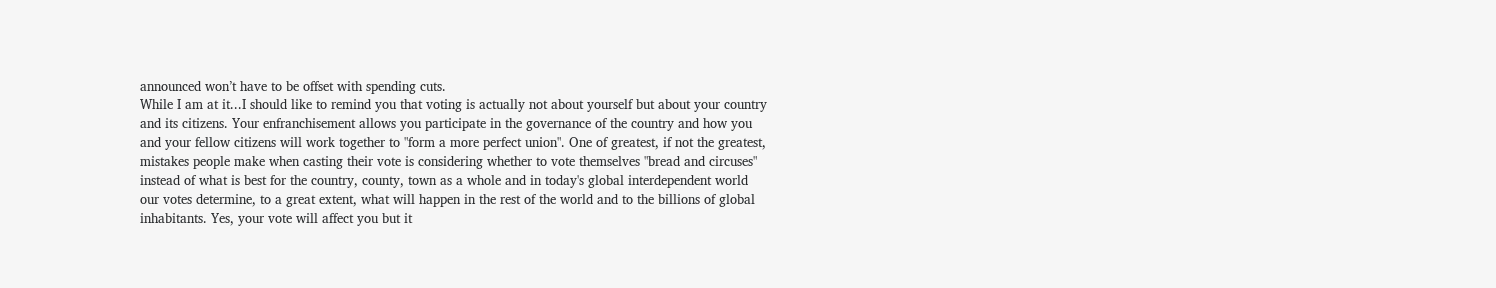announced won’t have to be offset with spending cuts.
While I am at it...I should like to remind you that voting is actually not about yourself but about your country and its citizens. Your enfranchisement allows you participate in the governance of the country and how you and your fellow citizens will work together to "form a more perfect union". One of greatest, if not the greatest, mistakes people make when casting their vote is considering whether to vote themselves "bread and circuses" instead of what is best for the country, county, town as a whole and in today's global interdependent world our votes determine, to a great extent, what will happen in the rest of the world and to the billions of global inhabitants. Yes, your vote will affect you but it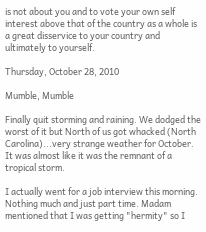is not about you and to vote your own self interest above that of the country as a whole is a great disservice to your country and ultimately to yourself.

Thursday, October 28, 2010

Mumble, Mumble

Finally quit storming and raining. We dodged the worst of it but North of us got whacked (North Carolina)...very strange weather for October. It was almost like it was the remnant of a tropical storm.

I actually went for a job interview this morning. Nothing much and just part time. Madam mentioned that I was getting "hermity" so I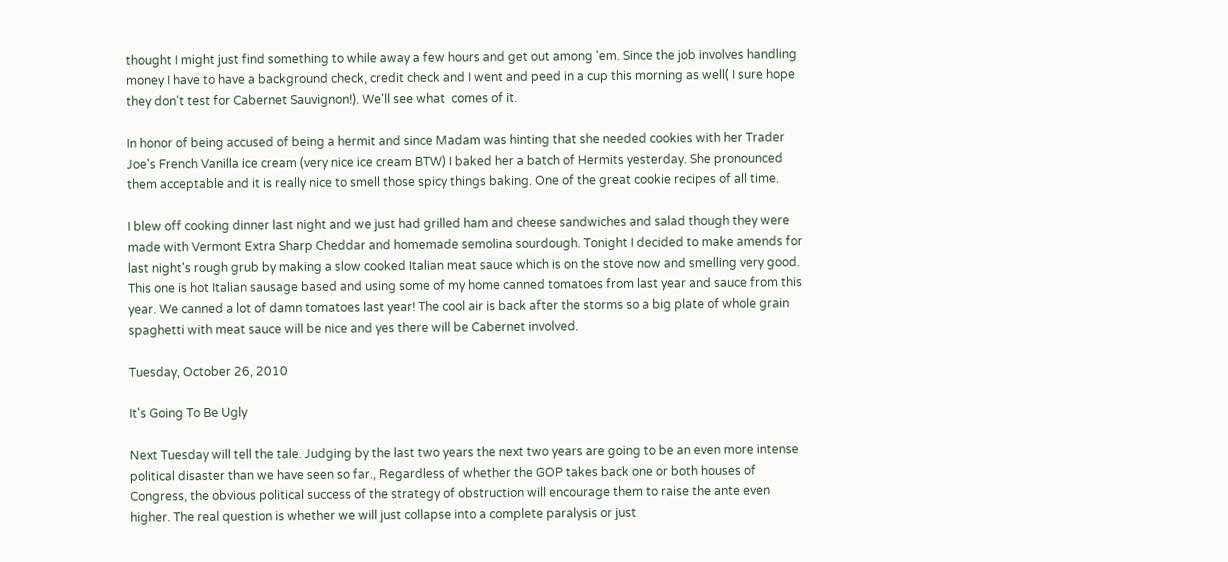thought I might just find something to while away a few hours and get out among 'em. Since the job involves handling money I have to have a background check, credit check and I went and peed in a cup this morning as well( I sure hope they don't test for Cabernet Sauvignon!). We'll see what  comes of it.

In honor of being accused of being a hermit and since Madam was hinting that she needed cookies with her Trader Joe's French Vanilla ice cream (very nice ice cream BTW) I baked her a batch of Hermits yesterday. She pronounced them acceptable and it is really nice to smell those spicy things baking. One of the great cookie recipes of all time.

I blew off cooking dinner last night and we just had grilled ham and cheese sandwiches and salad though they were made with Vermont Extra Sharp Cheddar and homemade semolina sourdough. Tonight I decided to make amends for last night's rough grub by making a slow cooked Italian meat sauce which is on the stove now and smelling very good. This one is hot Italian sausage based and using some of my home canned tomatoes from last year and sauce from this year. We canned a lot of damn tomatoes last year! The cool air is back after the storms so a big plate of whole grain spaghetti with meat sauce will be nice and yes there will be Cabernet involved.

Tuesday, October 26, 2010

It's Going To Be Ugly

Next Tuesday will tell the tale. Judging by the last two years the next two years are going to be an even more intense political disaster than we have seen so far., Regardless of whether the GOP takes back one or both houses of Congress, the obvious political success of the strategy of obstruction will encourage them to raise the ante even higher. The real question is whether we will just collapse into a complete paralysis or just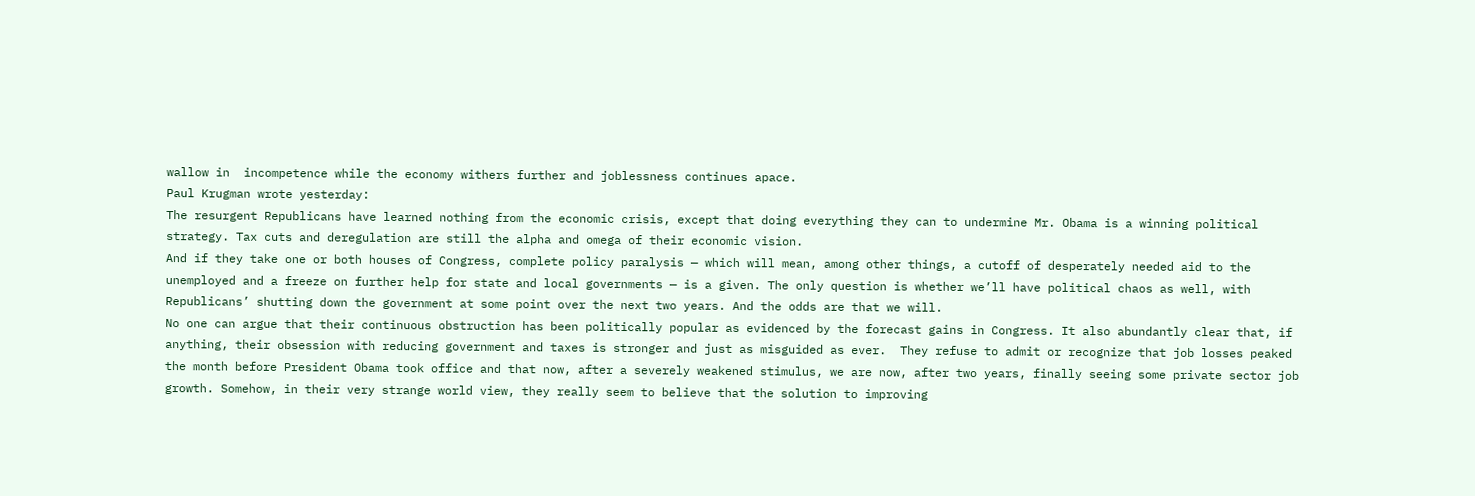wallow in  incompetence while the economy withers further and joblessness continues apace.
Paul Krugman wrote yesterday:
The resurgent Republicans have learned nothing from the economic crisis, except that doing everything they can to undermine Mr. Obama is a winning political strategy. Tax cuts and deregulation are still the alpha and omega of their economic vision.
And if they take one or both houses of Congress, complete policy paralysis — which will mean, among other things, a cutoff of desperately needed aid to the unemployed and a freeze on further help for state and local governments — is a given. The only question is whether we’ll have political chaos as well, with Republicans’ shutting down the government at some point over the next two years. And the odds are that we will.
No one can argue that their continuous obstruction has been politically popular as evidenced by the forecast gains in Congress. It also abundantly clear that, if anything, their obsession with reducing government and taxes is stronger and just as misguided as ever.  They refuse to admit or recognize that job losses peaked the month before President Obama took office and that now, after a severely weakened stimulus, we are now, after two years, finally seeing some private sector job growth. Somehow, in their very strange world view, they really seem to believe that the solution to improving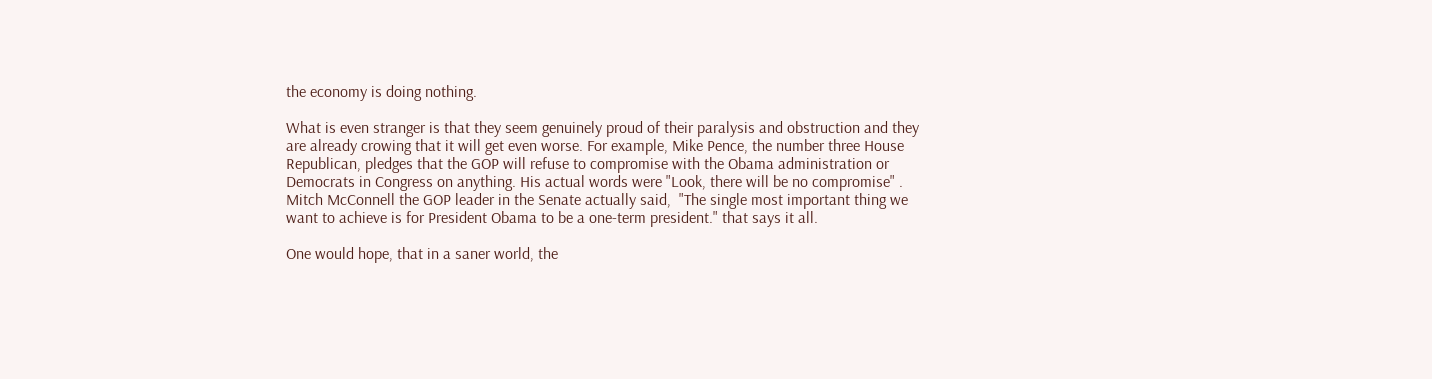the economy is doing nothing.

What is even stranger is that they seem genuinely proud of their paralysis and obstruction and they are already crowing that it will get even worse. For example, Mike Pence, the number three House Republican, pledges that the GOP will refuse to compromise with the Obama administration or Democrats in Congress on anything. His actual words were "Look, there will be no compromise" . Mitch McConnell the GOP leader in the Senate actually said,  "The single most important thing we want to achieve is for President Obama to be a one-term president." that says it all.

One would hope, that in a saner world, the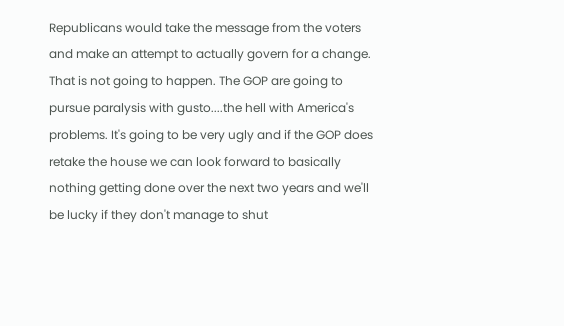Republicans would take the message from the voters and make an attempt to actually govern for a change. That is not going to happen. The GOP are going to pursue paralysis with gusto....the hell with America's problems. It's going to be very ugly and if the GOP does retake the house we can look forward to basically nothing getting done over the next two years and we'll be lucky if they don't manage to shut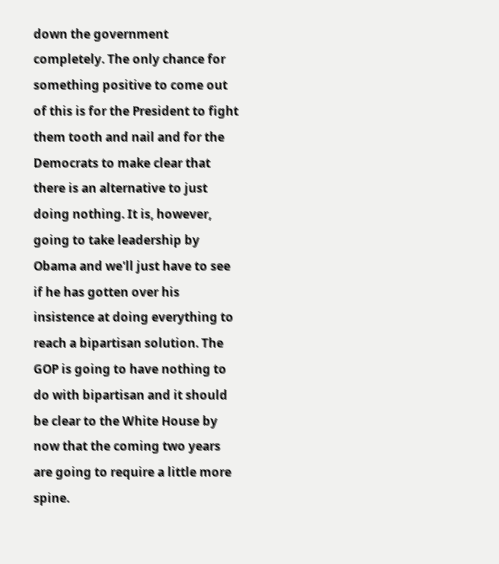down the government completely. The only chance for something positive to come out of this is for the President to fight them tooth and nail and for the Democrats to make clear that there is an alternative to just doing nothing. It is, however, going to take leadership by Obama and we'll just have to see if he has gotten over his insistence at doing everything to reach a bipartisan solution. The GOP is going to have nothing to do with bipartisan and it should be clear to the White House by now that the coming two years are going to require a little more spine.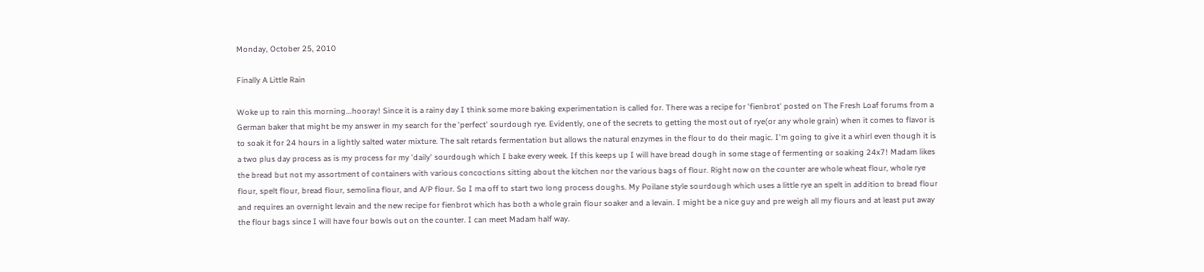Monday, October 25, 2010

Finally A Little Rain

Woke up to rain this morning...hooray! Since it is a rainy day I think some more baking experimentation is called for. There was a recipe for 'fienbrot' posted on The Fresh Loaf forums from a German baker that might be my answer in my search for the 'perfect' sourdough rye. Evidently, one of the secrets to getting the most out of rye(or any whole grain) when it comes to flavor is to soak it for 24 hours in a lightly salted water mixture. The salt retards fermentation but allows the natural enzymes in the flour to do their magic. I'm going to give it a whirl even though it is a two plus day process as is my process for my 'daily' sourdough which I bake every week. If this keeps up I will have bread dough in some stage of fermenting or soaking 24x7! Madam likes the bread but not my assortment of containers with various concoctions sitting about the kitchen nor the various bags of flour. Right now on the counter are whole wheat flour, whole rye flour, spelt flour, bread flour, semolina flour, and A/P flour. So I ma off to start two long process doughs. My Poilane style sourdough which uses a little rye an spelt in addition to bread flour and requires an overnight levain and the new recipe for fienbrot which has both a whole grain flour soaker and a levain. I might be a nice guy and pre weigh all my flours and at least put away the flour bags since I will have four bowls out on the counter. I can meet Madam half way.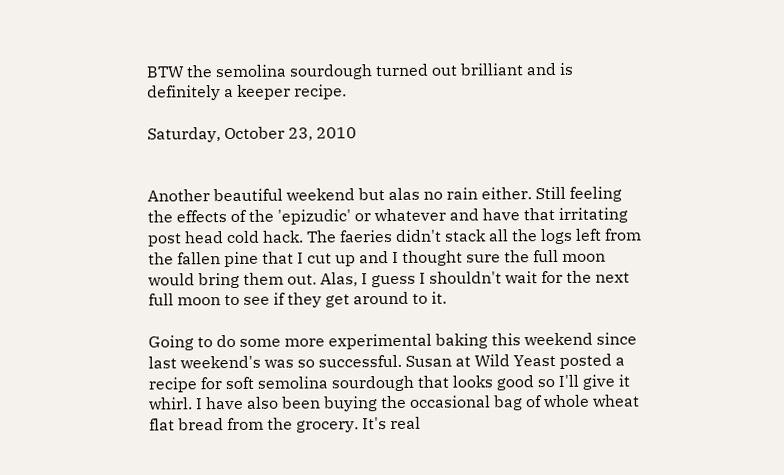BTW the semolina sourdough turned out brilliant and is definitely a keeper recipe.

Saturday, October 23, 2010


Another beautiful weekend but alas no rain either. Still feeling the effects of the 'epizudic' or whatever and have that irritating post head cold hack. The faeries didn't stack all the logs left from the fallen pine that I cut up and I thought sure the full moon would bring them out. Alas, I guess I shouldn't wait for the next full moon to see if they get around to it.

Going to do some more experimental baking this weekend since last weekend's was so successful. Susan at Wild Yeast posted a recipe for soft semolina sourdough that looks good so I'll give it whirl. I have also been buying the occasional bag of whole wheat flat bread from the grocery. It's real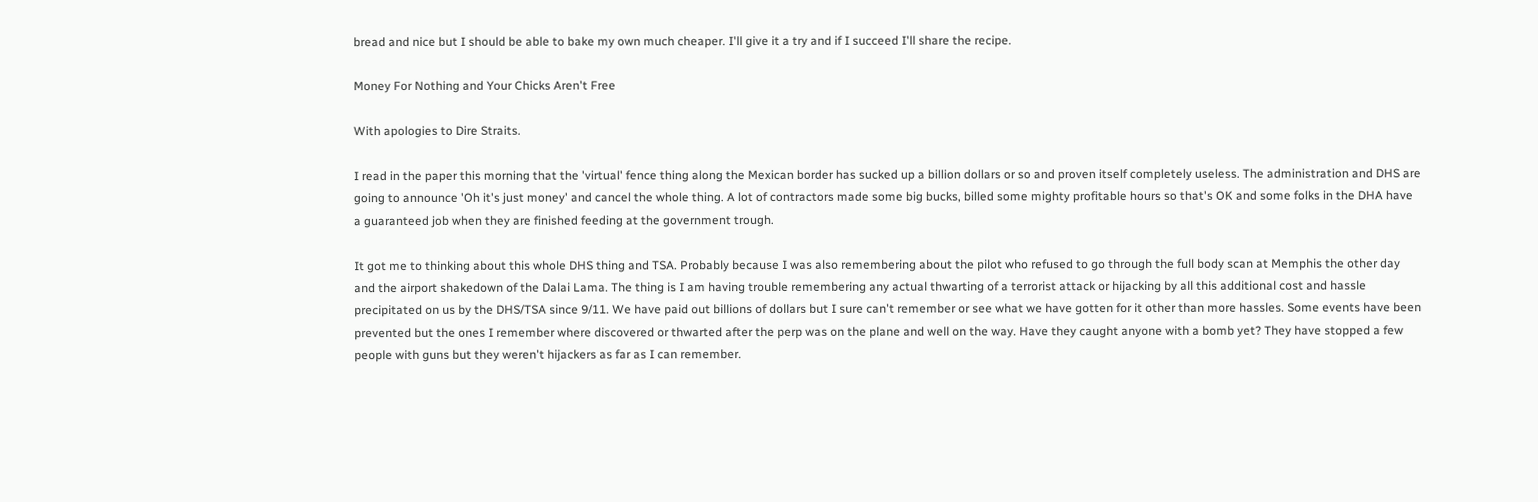bread and nice but I should be able to bake my own much cheaper. I'll give it a try and if I succeed I'll share the recipe.

Money For Nothing and Your Chicks Aren't Free

With apologies to Dire Straits.

I read in the paper this morning that the 'virtual' fence thing along the Mexican border has sucked up a billion dollars or so and proven itself completely useless. The administration and DHS are going to announce 'Oh it's just money' and cancel the whole thing. A lot of contractors made some big bucks, billed some mighty profitable hours so that's OK and some folks in the DHA have a guaranteed job when they are finished feeding at the government trough.

It got me to thinking about this whole DHS thing and TSA. Probably because I was also remembering about the pilot who refused to go through the full body scan at Memphis the other day and the airport shakedown of the Dalai Lama. The thing is I am having trouble remembering any actual thwarting of a terrorist attack or hijacking by all this additional cost and hassle precipitated on us by the DHS/TSA since 9/11. We have paid out billions of dollars but I sure can't remember or see what we have gotten for it other than more hassles. Some events have been prevented but the ones I remember where discovered or thwarted after the perp was on the plane and well on the way. Have they caught anyone with a bomb yet? They have stopped a few people with guns but they weren't hijackers as far as I can remember.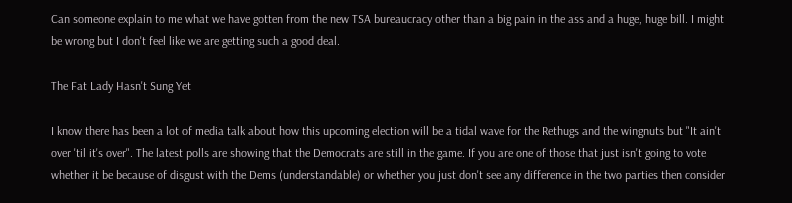Can someone explain to me what we have gotten from the new TSA bureaucracy other than a big pain in the ass and a huge, huge bill. I might be wrong but I don't feel like we are getting such a good deal.

The Fat Lady Hasn't Sung Yet

I know there has been a lot of media talk about how this upcoming election will be a tidal wave for the Rethugs and the wingnuts but "It ain't over 'til it's over". The latest polls are showing that the Democrats are still in the game. If you are one of those that just isn't going to vote whether it be because of disgust with the Dems (understandable) or whether you just don't see any difference in the two parties then consider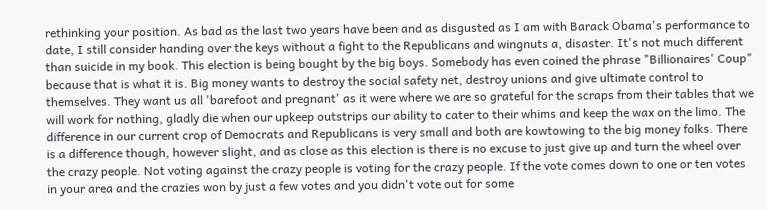rethinking your position. As bad as the last two years have been and as disgusted as I am with Barack Obama's performance to date, I still consider handing over the keys without a fight to the Republicans and wingnuts a, disaster. It's not much different than suicide in my book. This election is being bought by the big boys. Somebody has even coined the phrase "Billionaires' Coup" because that is what it is. Big money wants to destroy the social safety net, destroy unions and give ultimate control to themselves. They want us all 'barefoot and pregnant' as it were where we are so grateful for the scraps from their tables that we will work for nothing, gladly die when our upkeep outstrips our ability to cater to their whims and keep the wax on the limo. The difference in our current crop of Democrats and Republicans is very small and both are kowtowing to the big money folks. There is a difference though, however slight, and as close as this election is there is no excuse to just give up and turn the wheel over the crazy people. Not voting against the crazy people is voting for the crazy people. If the vote comes down to one or ten votes in your area and the crazies won by just a few votes and you didn't vote out for some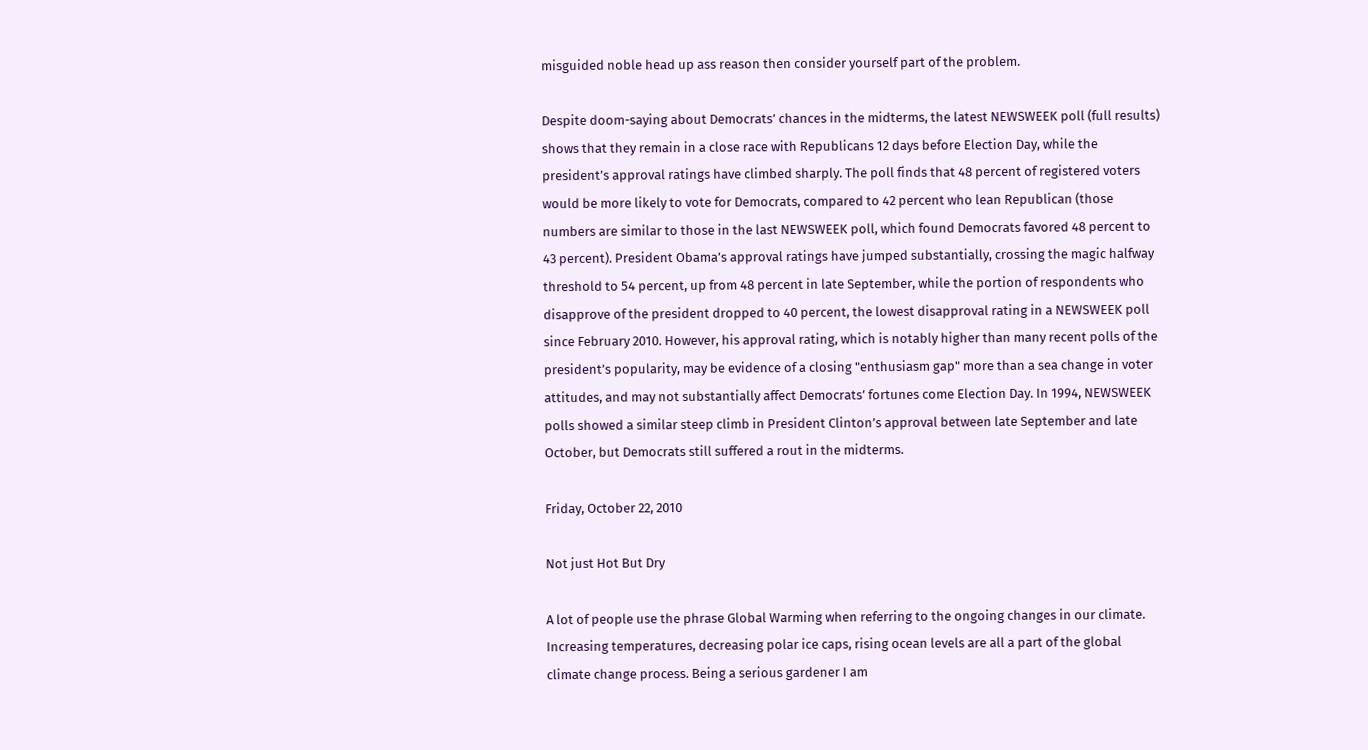misguided noble head up ass reason then consider yourself part of the problem.

Despite doom-saying about Democrats’ chances in the midterms, the latest NEWSWEEK poll (full results) shows that they remain in a close race with Republicans 12 days before Election Day, while the president’s approval ratings have climbed sharply. The poll finds that 48 percent of registered voters would be more likely to vote for Democrats, compared to 42 percent who lean Republican (those numbers are similar to those in the last NEWSWEEK poll, which found Democrats favored 48 percent to 43 percent). President Obama’s approval ratings have jumped substantially, crossing the magic halfway threshold to 54 percent, up from 48 percent in late September, while the portion of respondents who disapprove of the president dropped to 40 percent, the lowest disapproval rating in a NEWSWEEK poll since February 2010. However, his approval rating, which is notably higher than many recent polls of the president’s popularity, may be evidence of a closing "enthusiasm gap" more than a sea change in voter attitudes, and may not substantially affect Democrats’ fortunes come Election Day. In 1994, NEWSWEEK polls showed a similar steep climb in President Clinton’s approval between late September and late October, but Democrats still suffered a rout in the midterms.

Friday, October 22, 2010

Not just Hot But Dry

A lot of people use the phrase Global Warming when referring to the ongoing changes in our climate. Increasing temperatures, decreasing polar ice caps, rising ocean levels are all a part of the global climate change process. Being a serious gardener I am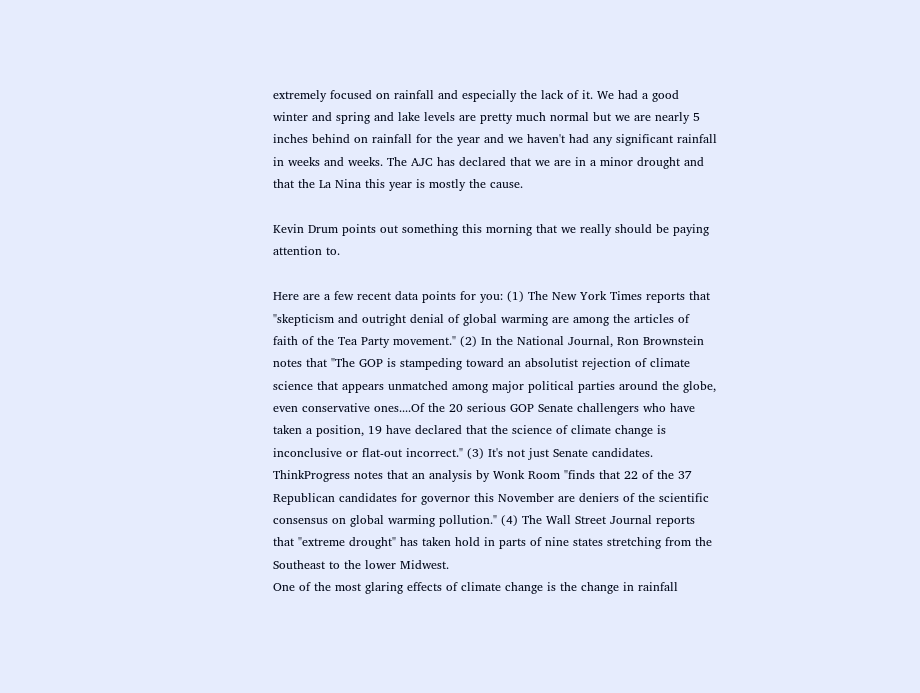extremely focused on rainfall and especially the lack of it. We had a good winter and spring and lake levels are pretty much normal but we are nearly 5 inches behind on rainfall for the year and we haven't had any significant rainfall in weeks and weeks. The AJC has declared that we are in a minor drought and that the La Nina this year is mostly the cause.

Kevin Drum points out something this morning that we really should be paying attention to.

Here are a few recent data points for you: (1) The New York Times reports that "skepticism and outright denial of global warming are among the articles of faith of the Tea Party movement." (2) In the National Journal, Ron Brownstein notes that "The GOP is stampeding toward an absolutist rejection of climate science that appears unmatched among major political parties around the globe, even conservative ones....Of the 20 serious GOP Senate challengers who have taken a position, 19 have declared that the science of climate change is inconclusive or flat-out incorrect." (3) It's not just Senate candidates. ThinkProgress notes that an analysis by Wonk Room "finds that 22 of the 37 Republican candidates for governor this November are deniers of the scientific consensus on global warming pollution." (4) The Wall Street Journal reports that "extreme drought" has taken hold in parts of nine states stretching from the Southeast to the lower Midwest.
One of the most glaring effects of climate change is the change in rainfall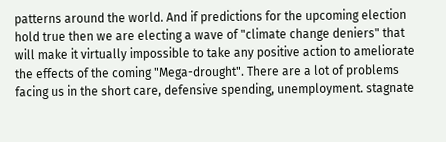patterns around the world. And if predictions for the upcoming election hold true then we are electing a wave of "climate change deniers" that will make it virtually impossible to take any positive action to ameliorate the effects of the coming "Mega-drought". There are a lot of problems facing us in the short care, defensive spending, unemployment. stagnate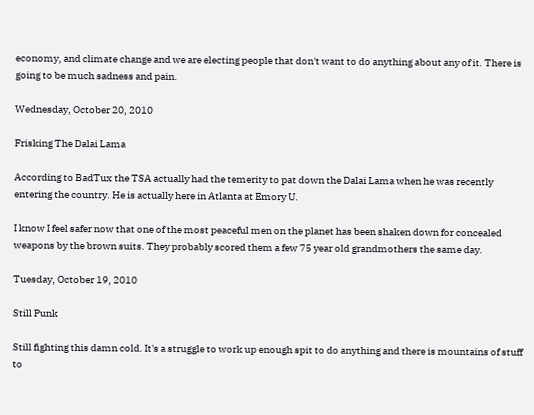economy, and climate change and we are electing people that don't want to do anything about any of it. There is going to be much sadness and pain.

Wednesday, October 20, 2010

Frisking The Dalai Lama

According to BadTux the TSA actually had the temerity to pat down the Dalai Lama when he was recently entering the country. He is actually here in Atlanta at Emory U.

I know I feel safer now that one of the most peaceful men on the planet has been shaken down for concealed weapons by the brown suits. They probably scored them a few 75 year old grandmothers the same day.

Tuesday, October 19, 2010

Still Punk

Still fighting this damn cold. It's a struggle to work up enough spit to do anything and there is mountains of stuff to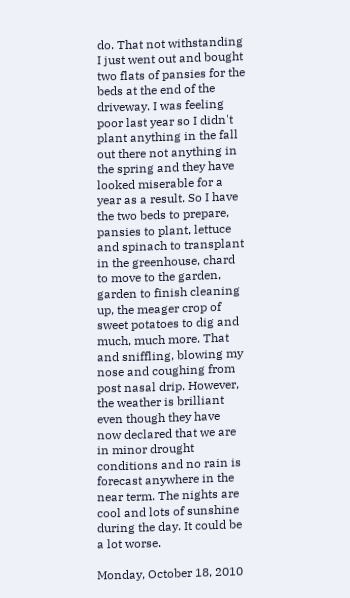do. That not withstanding I just went out and bought two flats of pansies for the beds at the end of the driveway. I was feeling poor last year so I didn't plant anything in the fall out there not anything in the spring and they have looked miserable for a year as a result. So I have the two beds to prepare, pansies to plant, lettuce and spinach to transplant in the greenhouse, chard to move to the garden, garden to finish cleaning up, the meager crop of sweet potatoes to dig and much, much more. That and sniffling, blowing my nose and coughing from post nasal drip. However, the weather is brilliant even though they have now declared that we are in minor drought conditions and no rain is forecast anywhere in the near term. The nights are cool and lots of sunshine during the day. It could be a lot worse.

Monday, October 18, 2010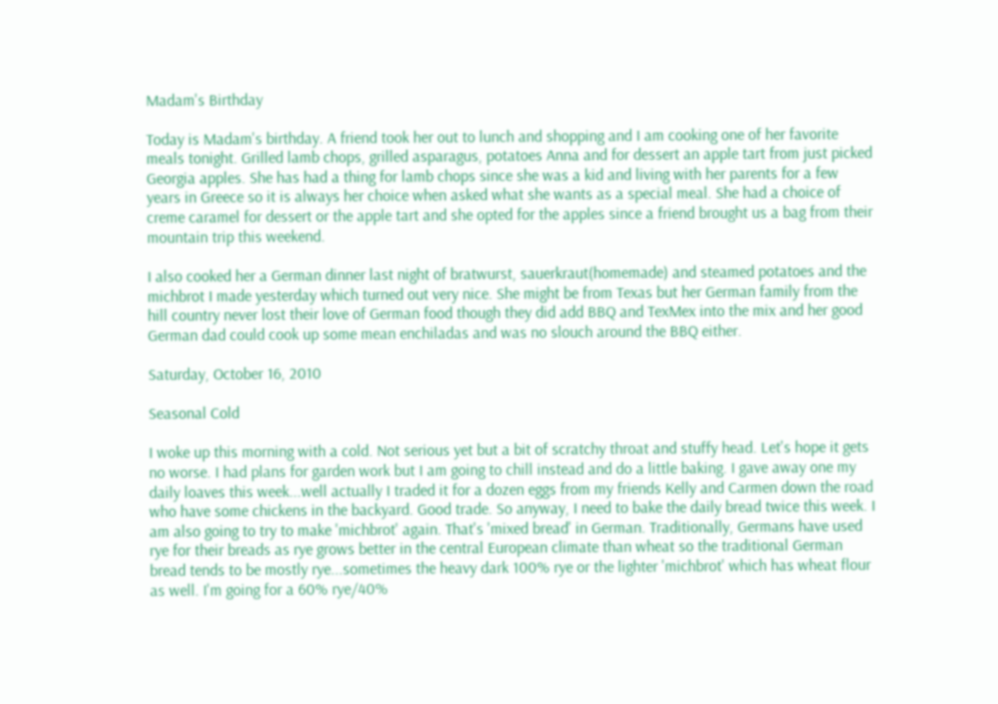Madam's Birthday

Today is Madam's birthday. A friend took her out to lunch and shopping and I am cooking one of her favorite meals tonight. Grilled lamb chops, grilled asparagus, potatoes Anna and for dessert an apple tart from just picked Georgia apples. She has had a thing for lamb chops since she was a kid and living with her parents for a few years in Greece so it is always her choice when asked what she wants as a special meal. She had a choice of creme caramel for dessert or the apple tart and she opted for the apples since a friend brought us a bag from their mountain trip this weekend.

I also cooked her a German dinner last night of bratwurst, sauerkraut(homemade) and steamed potatoes and the michbrot I made yesterday which turned out very nice. She might be from Texas but her German family from the hill country never lost their love of German food though they did add BBQ and TexMex into the mix and her good German dad could cook up some mean enchiladas and was no slouch around the BBQ either.

Saturday, October 16, 2010

Seasonal Cold

I woke up this morning with a cold. Not serious yet but a bit of scratchy throat and stuffy head. Let's hope it gets no worse. I had plans for garden work but I am going to chill instead and do a little baking. I gave away one my daily loaves this week...well actually I traded it for a dozen eggs from my friends Kelly and Carmen down the road who have some chickens in the backyard. Good trade. So anyway, I need to bake the daily bread twice this week. I am also going to try to make 'michbrot' again. That's 'mixed bread' in German. Traditionally, Germans have used rye for their breads as rye grows better in the central European climate than wheat so the traditional German bread tends to be mostly rye...sometimes the heavy dark 100% rye or the lighter 'michbrot' which has wheat flour as well. I'm going for a 60% rye/40%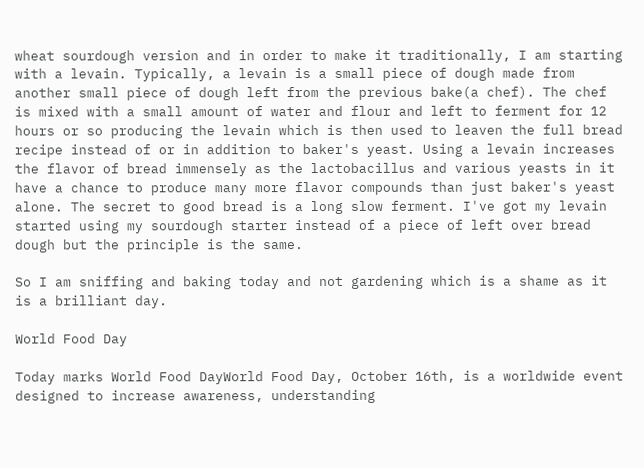wheat sourdough version and in order to make it traditionally, I am starting with a levain. Typically, a levain is a small piece of dough made from another small piece of dough left from the previous bake(a chef). The chef is mixed with a small amount of water and flour and left to ferment for 12 hours or so producing the levain which is then used to leaven the full bread recipe instead of or in addition to baker's yeast. Using a levain increases the flavor of bread immensely as the lactobacillus and various yeasts in it have a chance to produce many more flavor compounds than just baker's yeast alone. The secret to good bread is a long slow ferment. I've got my levain started using my sourdough starter instead of a piece of left over bread dough but the principle is the same.

So I am sniffing and baking today and not gardening which is a shame as it is a brilliant day.

World Food Day

Today marks World Food DayWorld Food Day, October 16th, is a worldwide event designed to increase awareness, understanding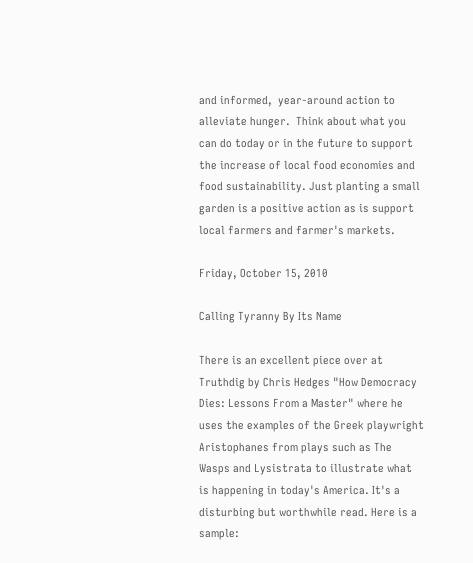and informed,  year-around action to alleviate hunger.  Think about what you can do today or in the future to support the increase of local food economies and food sustainability. Just planting a small garden is a positive action as is support local farmers and farmer's markets.

Friday, October 15, 2010

Calling Tyranny By Its Name

There is an excellent piece over at Truthdig by Chris Hedges "How Democracy Dies: Lessons From a Master" where he uses the examples of the Greek playwright Aristophanes from plays such as The Wasps and Lysistrata to illustrate what is happening in today's America. It's a disturbing but worthwhile read. Here is a sample: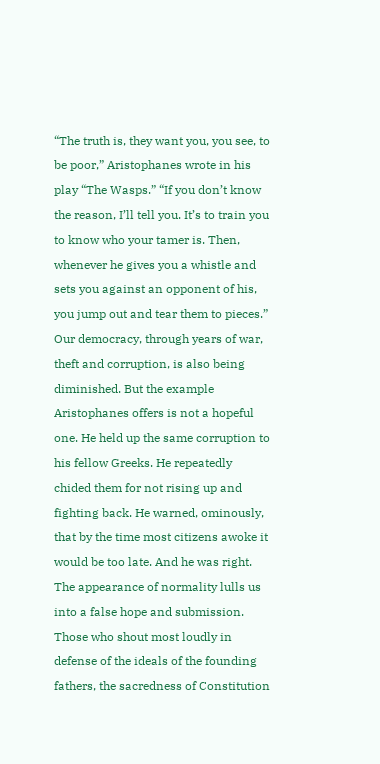“The truth is, they want you, you see, to be poor,” Aristophanes wrote in his play “The Wasps.” “If you don’t know the reason, I’ll tell you. It’s to train you to know who your tamer is. Then, whenever he gives you a whistle and sets you against an opponent of his, you jump out and tear them to pieces.”
Our democracy, through years of war, theft and corruption, is also being diminished. But the example Aristophanes offers is not a hopeful one. He held up the same corruption to his fellow Greeks. He repeatedly chided them for not rising up and fighting back. He warned, ominously, that by the time most citizens awoke it would be too late. And he was right. The appearance of normality lulls us into a false hope and submission. Those who shout most loudly in defense of the ideals of the founding fathers, the sacredness of Constitution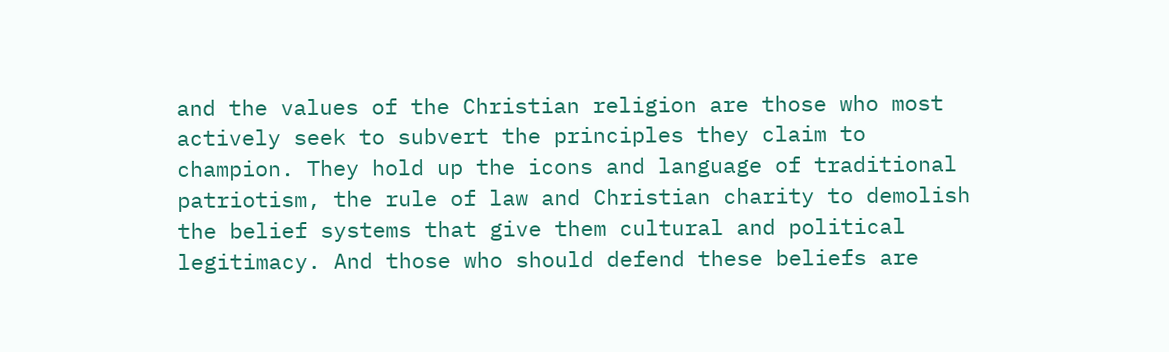and the values of the Christian religion are those who most actively seek to subvert the principles they claim to champion. They hold up the icons and language of traditional patriotism, the rule of law and Christian charity to demolish the belief systems that give them cultural and political legitimacy. And those who should defend these beliefs are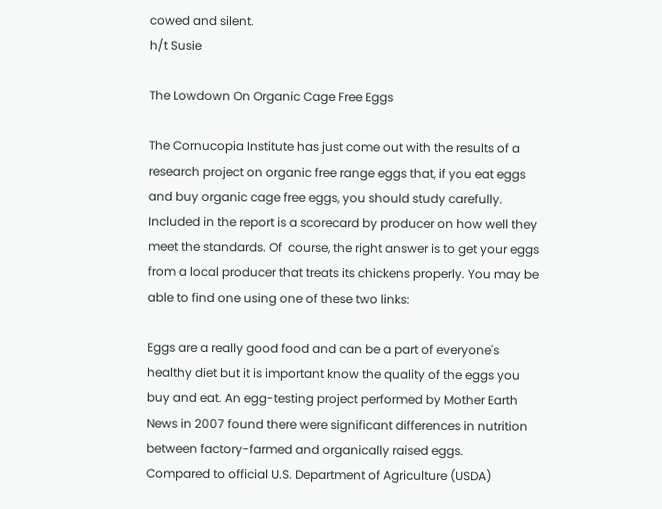cowed and silent.
h/t Susie

The Lowdown On Organic Cage Free Eggs

The Cornucopia Institute has just come out with the results of a research project on organic free range eggs that, if you eat eggs and buy organic cage free eggs, you should study carefully. Included in the report is a scorecard by producer on how well they meet the standards. Of  course, the right answer is to get your eggs from a local producer that treats its chickens properly. You may be able to find one using one of these two links:

Eggs are a really good food and can be a part of everyone's healthy diet but it is important know the quality of the eggs you buy and eat. An egg-testing project performed by Mother Earth News in 2007 found there were significant differences in nutrition between factory-farmed and organically raised eggs.
Compared to official U.S. Department of Agriculture (USDA)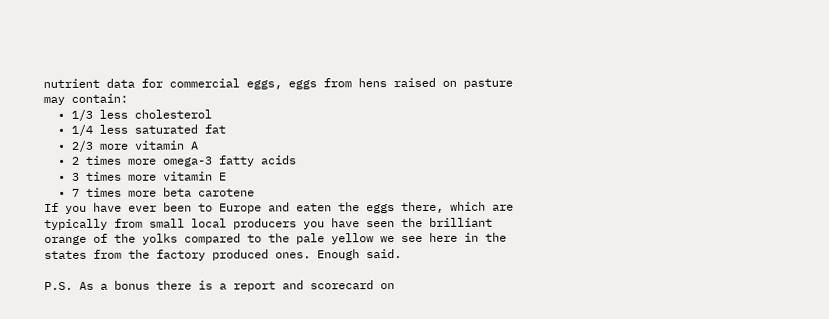nutrient data for commercial eggs, eggs from hens raised on pasture may contain:
  • 1/3 less cholesterol
  • 1/4 less saturated fat
  • 2/3 more vitamin A
  • 2 times more omega-3 fatty acids
  • 3 times more vitamin E
  • 7 times more beta carotene
If you have ever been to Europe and eaten the eggs there, which are typically from small local producers you have seen the brilliant orange of the yolks compared to the pale yellow we see here in the states from the factory produced ones. Enough said.

P.S. As a bonus there is a report and scorecard on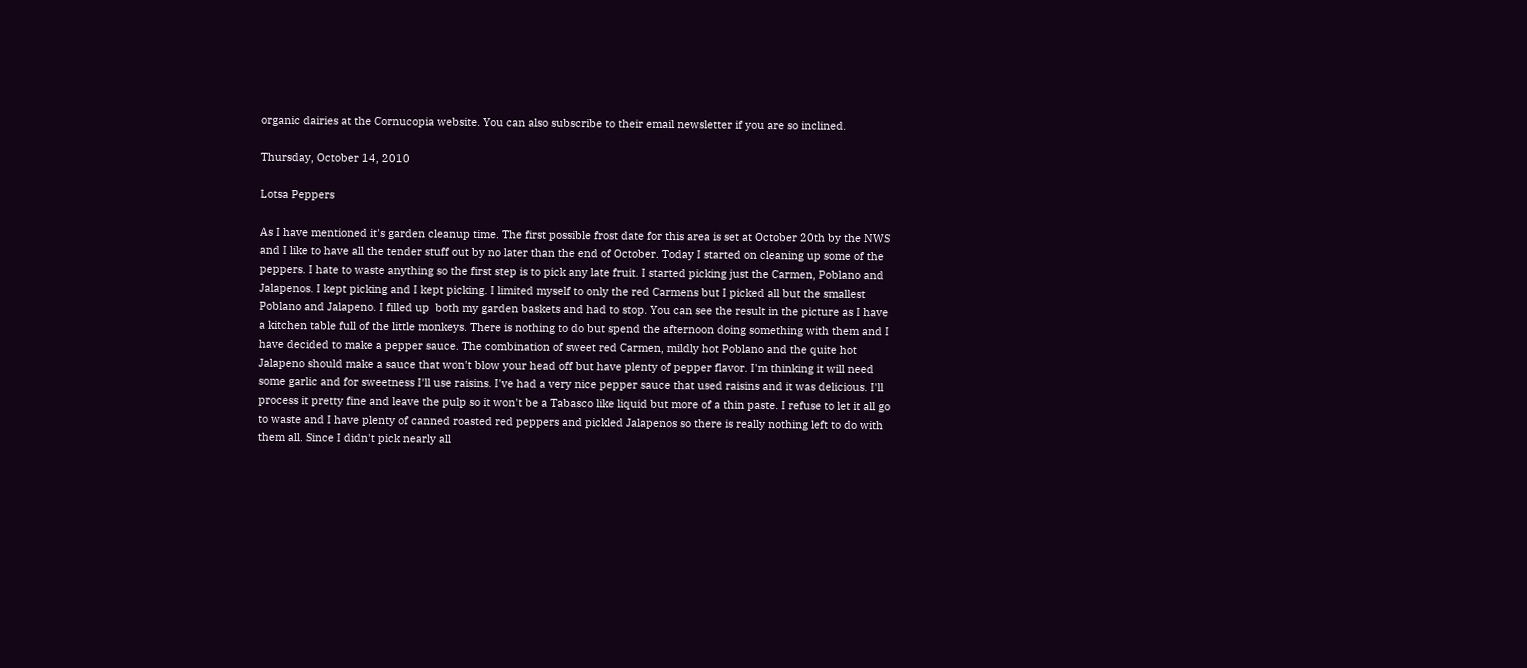organic dairies at the Cornucopia website. You can also subscribe to their email newsletter if you are so inclined.

Thursday, October 14, 2010

Lotsa Peppers

As I have mentioned it's garden cleanup time. The first possible frost date for this area is set at October 20th by the NWS and I like to have all the tender stuff out by no later than the end of October. Today I started on cleaning up some of the peppers. I hate to waste anything so the first step is to pick any late fruit. I started picking just the Carmen, Poblano and Jalapenos. I kept picking and I kept picking. I limited myself to only the red Carmens but I picked all but the smallest Poblano and Jalapeno. I filled up  both my garden baskets and had to stop. You can see the result in the picture as I have a kitchen table full of the little monkeys. There is nothing to do but spend the afternoon doing something with them and I have decided to make a pepper sauce. The combination of sweet red Carmen, mildly hot Poblano and the quite hot Jalapeno should make a sauce that won't blow your head off but have plenty of pepper flavor. I'm thinking it will need some garlic and for sweetness I'll use raisins. I've had a very nice pepper sauce that used raisins and it was delicious. I'll process it pretty fine and leave the pulp so it won't be a Tabasco like liquid but more of a thin paste. I refuse to let it all go to waste and I have plenty of canned roasted red peppers and pickled Jalapenos so there is really nothing left to do with them all. Since I didn't pick nearly all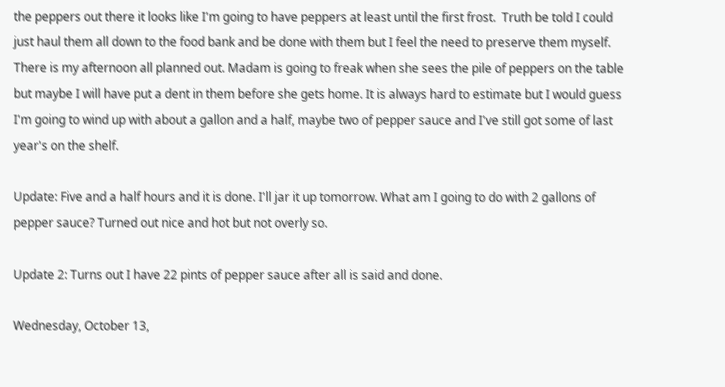the peppers out there it looks like I'm going to have peppers at least until the first frost.  Truth be told I could just haul them all down to the food bank and be done with them but I feel the need to preserve them myself. There is my afternoon all planned out. Madam is going to freak when she sees the pile of peppers on the table but maybe I will have put a dent in them before she gets home. It is always hard to estimate but I would guess I'm going to wind up with about a gallon and a half, maybe two of pepper sauce and I've still got some of last year's on the shelf.

Update: Five and a half hours and it is done. I'll jar it up tomorrow. What am I going to do with 2 gallons of pepper sauce? Turned out nice and hot but not overly so.

Update 2: Turns out I have 22 pints of pepper sauce after all is said and done.

Wednesday, October 13,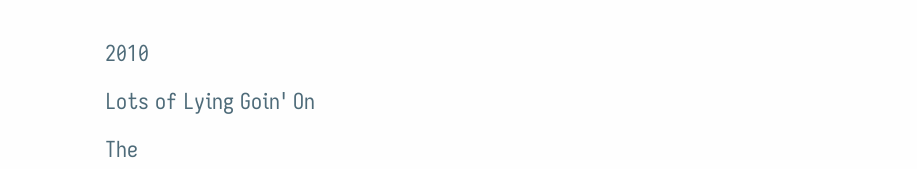2010

Lots of Lying Goin' On

The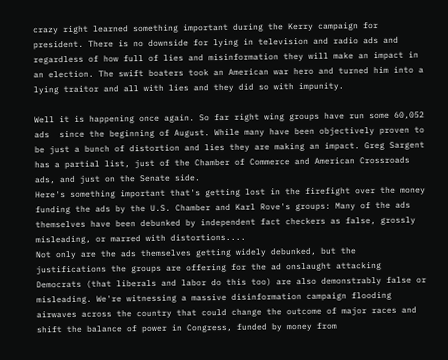crazy right learned something important during the Kerry campaign for president. There is no downside for lying in television and radio ads and regardless of how full of lies and misinformation they will make an impact in an election. The swift boaters took an American war hero and turned him into a lying traitor and all with lies and they did so with impunity.

Well it is happening once again. So far right wing groups have run some 60,052 ads  since the beginning of August. While many have been objectively proven to be just a bunch of distortion and lies they are making an impact. Greg Sargent has a partial list, just of the Chamber of Commerce and American Crossroads ads, and just on the Senate side.
Here's something important that's getting lost in the firefight over the money funding the ads by the U.S. Chamber and Karl Rove's groups: Many of the ads themselves have been debunked by independent fact checkers as false, grossly misleading, or marred with distortions....
Not only are the ads themselves getting widely debunked, but the justifications the groups are offering for the ad onslaught attacking Democrats (that liberals and labor do this too) are also demonstrably false or misleading. We're witnessing a massive disinformation campaign flooding airwaves across the country that could change the outcome of major races and shift the balance of power in Congress, funded by money from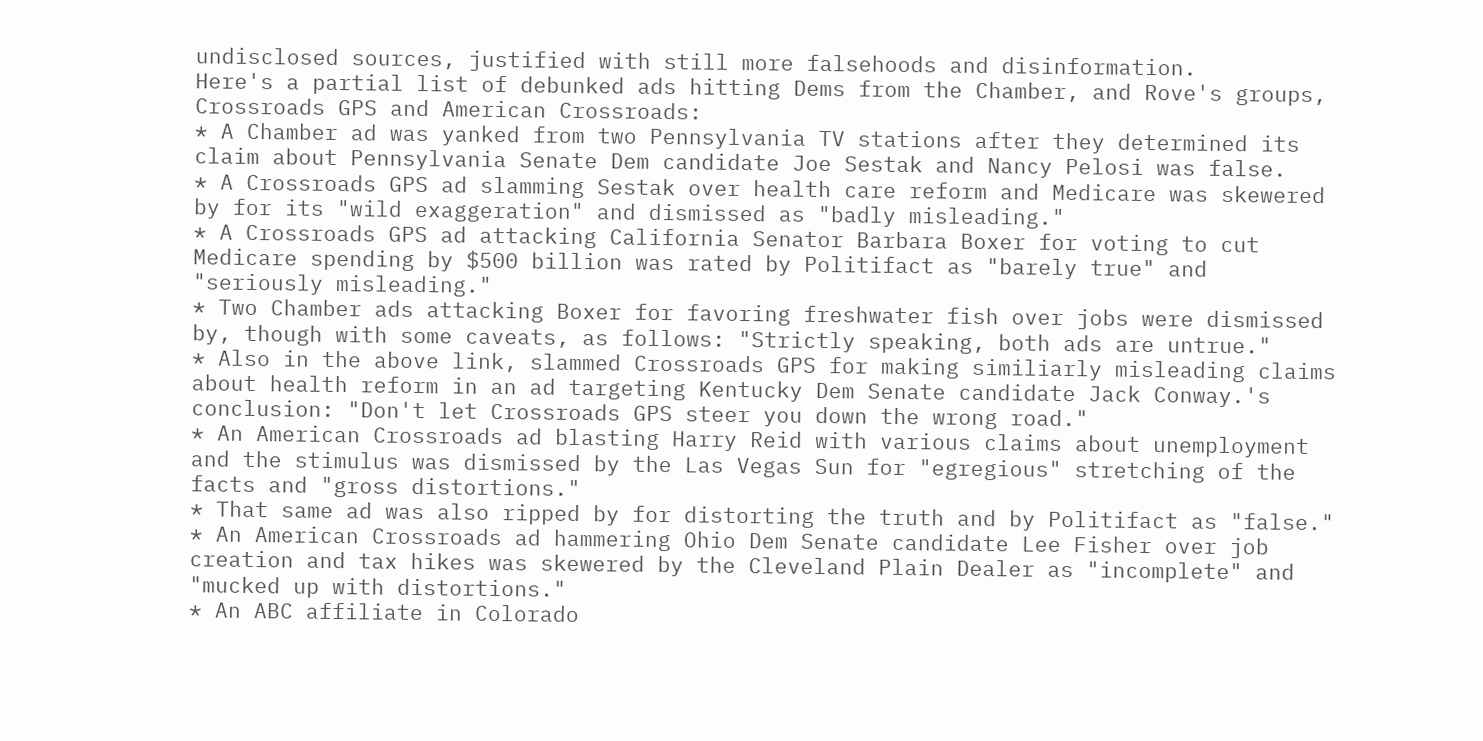undisclosed sources, justified with still more falsehoods and disinformation.
Here's a partial list of debunked ads hitting Dems from the Chamber, and Rove's groups, Crossroads GPS and American Crossroads:
* A Chamber ad was yanked from two Pennsylvania TV stations after they determined its claim about Pennsylvania Senate Dem candidate Joe Sestak and Nancy Pelosi was false.
* A Crossroads GPS ad slamming Sestak over health care reform and Medicare was skewered by for its "wild exaggeration" and dismissed as "badly misleading."
* A Crossroads GPS ad attacking California Senator Barbara Boxer for voting to cut Medicare spending by $500 billion was rated by Politifact as "barely true" and "seriously misleading."
* Two Chamber ads attacking Boxer for favoring freshwater fish over jobs were dismissed by, though with some caveats, as follows: "Strictly speaking, both ads are untrue."
* Also in the above link, slammed Crossroads GPS for making similiarly misleading claims about health reform in an ad targeting Kentucky Dem Senate candidate Jack Conway.'s conclusion: "Don't let Crossroads GPS steer you down the wrong road."
* An American Crossroads ad blasting Harry Reid with various claims about unemployment and the stimulus was dismissed by the Las Vegas Sun for "egregious" stretching of the facts and "gross distortions."
* That same ad was also ripped by for distorting the truth and by Politifact as "false."
* An American Crossroads ad hammering Ohio Dem Senate candidate Lee Fisher over job creation and tax hikes was skewered by the Cleveland Plain Dealer as "incomplete" and "mucked up with distortions."
* An ABC affiliate in Colorado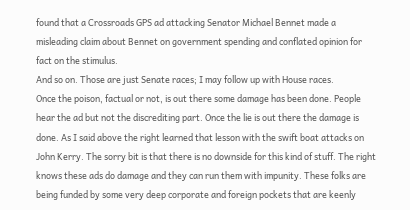found that a Crossroads GPS ad attacking Senator Michael Bennet made a misleading claim about Bennet on government spending and conflated opinion for fact on the stimulus.
And so on. Those are just Senate races; I may follow up with House races.
Once the poison, factual or not, is out there some damage has been done. People hear the ad but not the discrediting part. Once the lie is out there the damage is done. As I said above the right learned that lesson with the swift boat attacks on John Kerry. The sorry bit is that there is no downside for this kind of stuff. The right knows these ads do damage and they can run them with impunity. These folks are being funded by some very deep corporate and foreign pockets that are keenly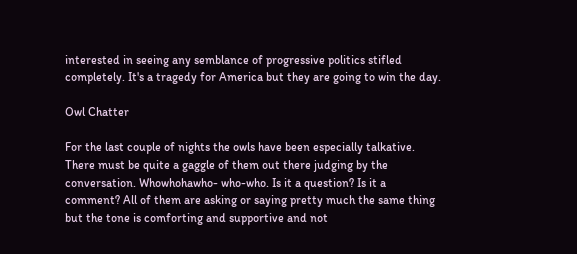interested in seeing any semblance of progressive politics stifled completely. It's a tragedy for America but they are going to win the day.

Owl Chatter

For the last couple of nights the owls have been especially talkative. There must be quite a gaggle of them out there judging by the conversation. Whowhohawho- who-who. Is it a question? Is it a comment? All of them are asking or saying pretty much the same thing but the tone is comforting and supportive and not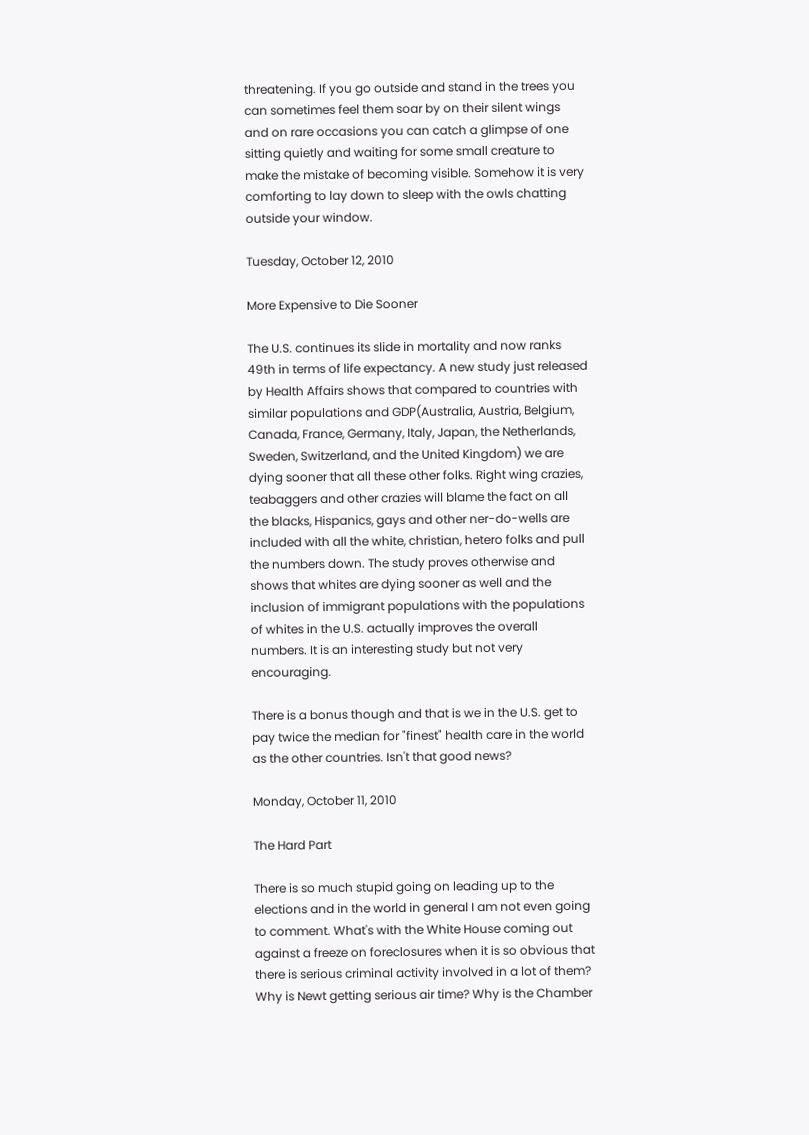threatening. If you go outside and stand in the trees you can sometimes feel them soar by on their silent wings and on rare occasions you can catch a glimpse of one sitting quietly and waiting for some small creature to make the mistake of becoming visible. Somehow it is very comforting to lay down to sleep with the owls chatting outside your window.

Tuesday, October 12, 2010

More Expensive to Die Sooner

The U.S. continues its slide in mortality and now ranks 49th in terms of life expectancy. A new study just released by Health Affairs shows that compared to countries with similar populations and GDP(Australia, Austria, Belgium, Canada, France, Germany, Italy, Japan, the Netherlands, Sweden, Switzerland, and the United Kingdom) we are dying sooner that all these other folks. Right wing crazies, teabaggers and other crazies will blame the fact on all the blacks, Hispanics, gays and other ner-do-wells are included with all the white, christian, hetero folks and pull the numbers down. The study proves otherwise and shows that whites are dying sooner as well and the inclusion of immigrant populations with the populations of whites in the U.S. actually improves the overall numbers. It is an interesting study but not very encouraging.

There is a bonus though and that is we in the U.S. get to pay twice the median for "finest" health care in the world as the other countries. Isn't that good news?

Monday, October 11, 2010

The Hard Part

There is so much stupid going on leading up to the elections and in the world in general I am not even going to comment. What's with the White House coming out against a freeze on foreclosures when it is so obvious that there is serious criminal activity involved in a lot of them? Why is Newt getting serious air time? Why is the Chamber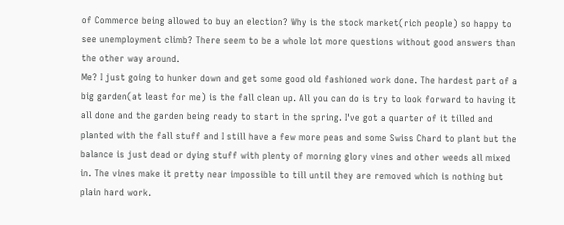of Commerce being allowed to buy an election? Why is the stock market(rich people) so happy to see unemployment climb? There seem to be a whole lot more questions without good answers than the other way around.
Me? I just going to hunker down and get some good old fashioned work done. The hardest part of a big garden(at least for me) is the fall clean up. All you can do is try to look forward to having it all done and the garden being ready to start in the spring. I've got a quarter of it tilled and planted with the fall stuff and I still have a few more peas and some Swiss Chard to plant but the balance is just dead or dying stuff with plenty of morning glory vines and other weeds all mixed in. The vines make it pretty near impossible to till until they are removed which is nothing but plain hard work.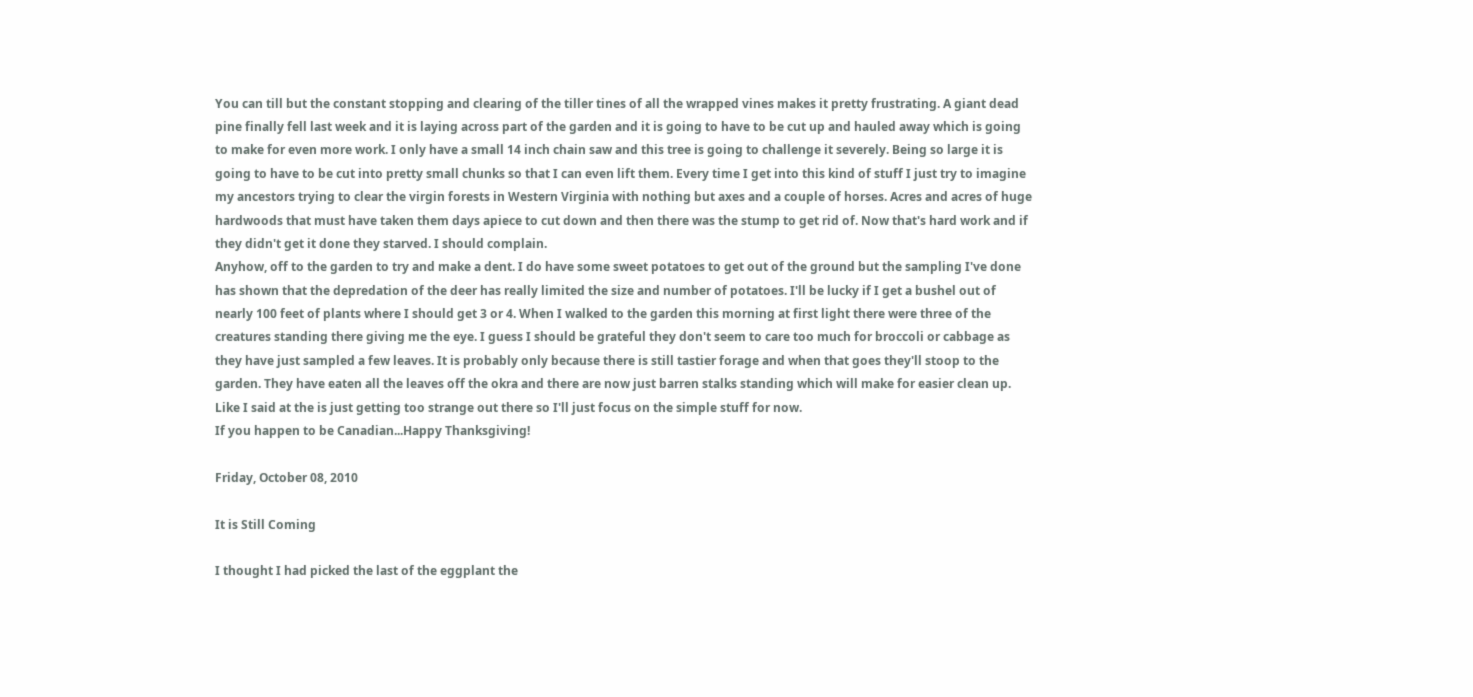You can till but the constant stopping and clearing of the tiller tines of all the wrapped vines makes it pretty frustrating. A giant dead pine finally fell last week and it is laying across part of the garden and it is going to have to be cut up and hauled away which is going to make for even more work. I only have a small 14 inch chain saw and this tree is going to challenge it severely. Being so large it is going to have to be cut into pretty small chunks so that I can even lift them. Every time I get into this kind of stuff I just try to imagine my ancestors trying to clear the virgin forests in Western Virginia with nothing but axes and a couple of horses. Acres and acres of huge hardwoods that must have taken them days apiece to cut down and then there was the stump to get rid of. Now that's hard work and if they didn't get it done they starved. I should complain.
Anyhow, off to the garden to try and make a dent. I do have some sweet potatoes to get out of the ground but the sampling I've done has shown that the depredation of the deer has really limited the size and number of potatoes. I'll be lucky if I get a bushel out of nearly 100 feet of plants where I should get 3 or 4. When I walked to the garden this morning at first light there were three of the creatures standing there giving me the eye. I guess I should be grateful they don't seem to care too much for broccoli or cabbage as they have just sampled a few leaves. It is probably only because there is still tastier forage and when that goes they'll stoop to the garden. They have eaten all the leaves off the okra and there are now just barren stalks standing which will make for easier clean up.
Like I said at the is just getting too strange out there so I'll just focus on the simple stuff for now.
If you happen to be Canadian...Happy Thanksgiving!

Friday, October 08, 2010

It is Still Coming

I thought I had picked the last of the eggplant the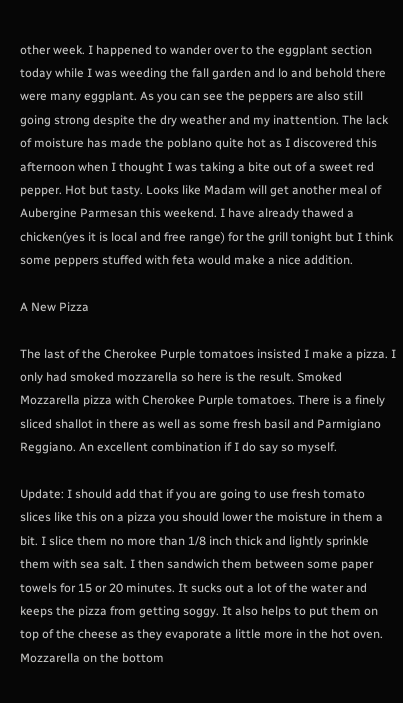other week. I happened to wander over to the eggplant section today while I was weeding the fall garden and lo and behold there were many eggplant. As you can see the peppers are also still going strong despite the dry weather and my inattention. The lack of moisture has made the poblano quite hot as I discovered this afternoon when I thought I was taking a bite out of a sweet red pepper. Hot but tasty. Looks like Madam will get another meal of Aubergine Parmesan this weekend. I have already thawed a chicken(yes it is local and free range) for the grill tonight but I think some peppers stuffed with feta would make a nice addition.

A New Pizza

The last of the Cherokee Purple tomatoes insisted I make a pizza. I only had smoked mozzarella so here is the result. Smoked Mozzarella pizza with Cherokee Purple tomatoes. There is a finely sliced shallot in there as well as some fresh basil and Parmigiano Reggiano. An excellent combination if I do say so myself.

Update: I should add that if you are going to use fresh tomato slices like this on a pizza you should lower the moisture in them a bit. I slice them no more than 1/8 inch thick and lightly sprinkle them with sea salt. I then sandwich them between some paper towels for 15 or 20 minutes. It sucks out a lot of the water and keeps the pizza from getting soggy. It also helps to put them on top of the cheese as they evaporate a little more in the hot oven. Mozzarella on the bottom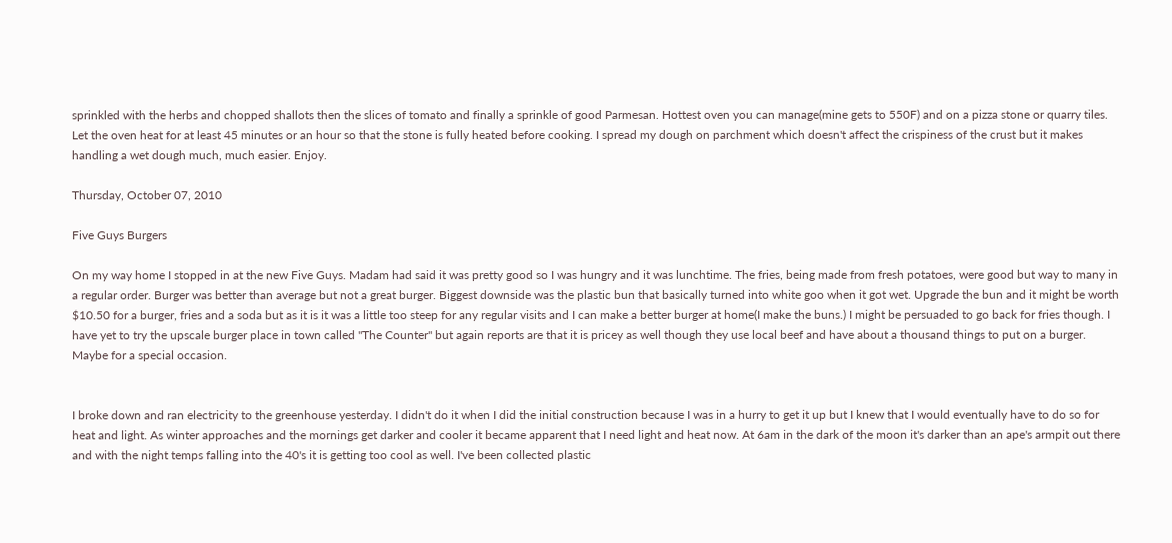sprinkled with the herbs and chopped shallots then the slices of tomato and finally a sprinkle of good Parmesan. Hottest oven you can manage(mine gets to 550F) and on a pizza stone or quarry tiles. Let the oven heat for at least 45 minutes or an hour so that the stone is fully heated before cooking. I spread my dough on parchment which doesn't affect the crispiness of the crust but it makes handling a wet dough much, much easier. Enjoy.

Thursday, October 07, 2010

Five Guys Burgers

On my way home I stopped in at the new Five Guys. Madam had said it was pretty good so I was hungry and it was lunchtime. The fries, being made from fresh potatoes, were good but way to many in a regular order. Burger was better than average but not a great burger. Biggest downside was the plastic bun that basically turned into white goo when it got wet. Upgrade the bun and it might be worth $10.50 for a burger, fries and a soda but as it is it was a little too steep for any regular visits and I can make a better burger at home(I make the buns.) I might be persuaded to go back for fries though. I have yet to try the upscale burger place in town called "The Counter" but again reports are that it is pricey as well though they use local beef and have about a thousand things to put on a burger. Maybe for a special occasion.


I broke down and ran electricity to the greenhouse yesterday. I didn't do it when I did the initial construction because I was in a hurry to get it up but I knew that I would eventually have to do so for heat and light. As winter approaches and the mornings get darker and cooler it became apparent that I need light and heat now. At 6am in the dark of the moon it's darker than an ape's armpit out there and with the night temps falling into the 40's it is getting too cool as well. I've been collected plastic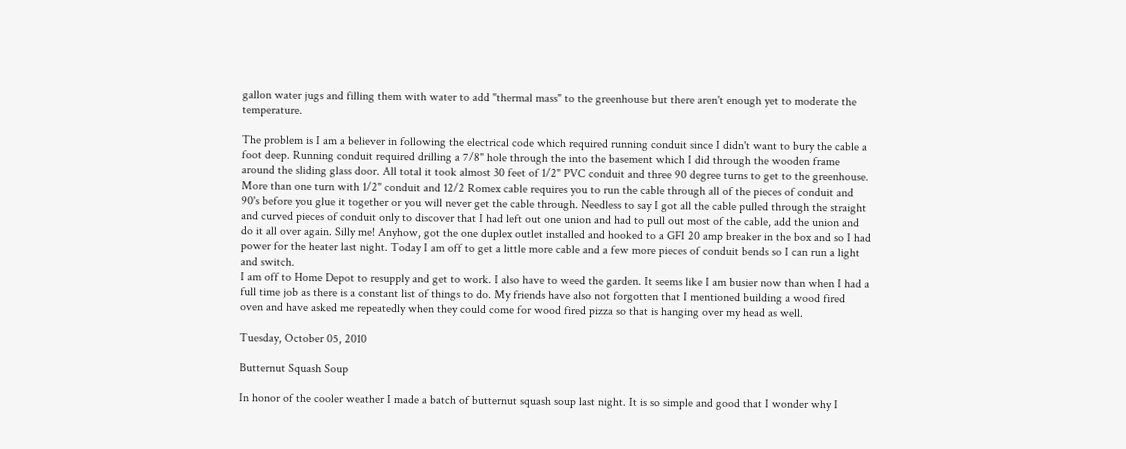gallon water jugs and filling them with water to add "thermal mass" to the greenhouse but there aren't enough yet to moderate the temperature.

The problem is I am a believer in following the electrical code which required running conduit since I didn't want to bury the cable a foot deep. Running conduit required drilling a 7/8" hole through the into the basement which I did through the wooden frame around the sliding glass door. All total it took almost 30 feet of 1/2" PVC conduit and three 90 degree turns to get to the greenhouse. More than one turn with 1/2" conduit and 12/2 Romex cable requires you to run the cable through all of the pieces of conduit and 90's before you glue it together or you will never get the cable through. Needless to say I got all the cable pulled through the straight and curved pieces of conduit only to discover that I had left out one union and had to pull out most of the cable, add the union and do it all over again. Silly me! Anyhow, got the one duplex outlet installed and hooked to a GFI 20 amp breaker in the box and so I had power for the heater last night. Today I am off to get a little more cable and a few more pieces of conduit bends so I can run a light and switch.
I am off to Home Depot to resupply and get to work. I also have to weed the garden. It seems like I am busier now than when I had a full time job as there is a constant list of things to do. My friends have also not forgotten that I mentioned building a wood fired oven and have asked me repeatedly when they could come for wood fired pizza so that is hanging over my head as well.

Tuesday, October 05, 2010

Butternut Squash Soup

In honor of the cooler weather I made a batch of butternut squash soup last night. It is so simple and good that I wonder why I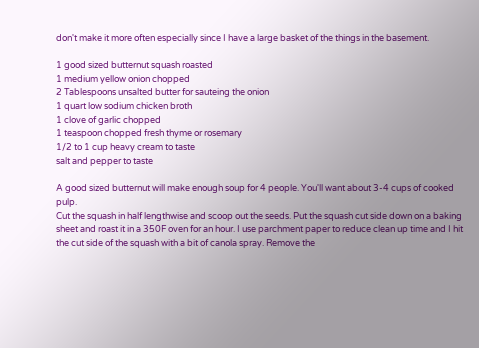don't make it more often especially since I have a large basket of the things in the basement.

1 good sized butternut squash roasted
1 medium yellow onion chopped
2 Tablespoons unsalted butter for sauteing the onion
1 quart low sodium chicken broth
1 clove of garlic chopped
1 teaspoon chopped fresh thyme or rosemary
1/2 to 1 cup heavy cream to taste
salt and pepper to taste

A good sized butternut will make enough soup for 4 people. You'll want about 3-4 cups of cooked pulp.
Cut the squash in half lengthwise and scoop out the seeds. Put the squash cut side down on a baking sheet and roast it in a 350F oven for an hour. I use parchment paper to reduce clean up time and I hit the cut side of the squash with a bit of canola spray. Remove the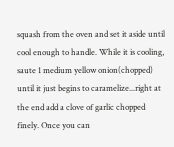squash from the oven and set it aside until cool enough to handle. While it is cooling, saute 1 medium yellow onion(chopped) until it just begins to caramelize...right at the end add a clove of garlic chopped finely. Once you can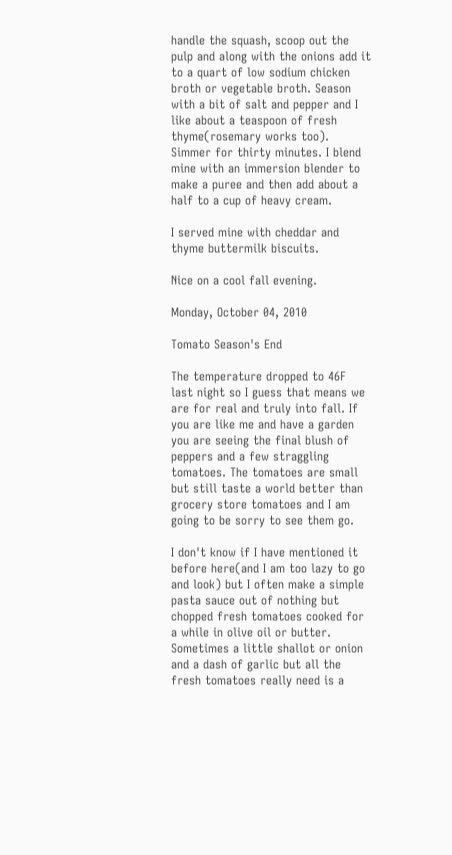handle the squash, scoop out the pulp and along with the onions add it to a quart of low sodium chicken broth or vegetable broth. Season with a bit of salt and pepper and I like about a teaspoon of fresh thyme(rosemary works too). Simmer for thirty minutes. I blend mine with an immersion blender to make a puree and then add about a half to a cup of heavy cream.

I served mine with cheddar and thyme buttermilk biscuits.

Nice on a cool fall evening.

Monday, October 04, 2010

Tomato Season's End

The temperature dropped to 46F last night so I guess that means we are for real and truly into fall. If you are like me and have a garden you are seeing the final blush of peppers and a few straggling tomatoes. The tomatoes are small but still taste a world better than grocery store tomatoes and I am going to be sorry to see them go.

I don't know if I have mentioned it before here(and I am too lazy to go and look) but I often make a simple pasta sauce out of nothing but chopped fresh tomatoes cooked for a while in olive oil or butter. Sometimes a little shallot or onion and a dash of garlic but all the fresh tomatoes really need is a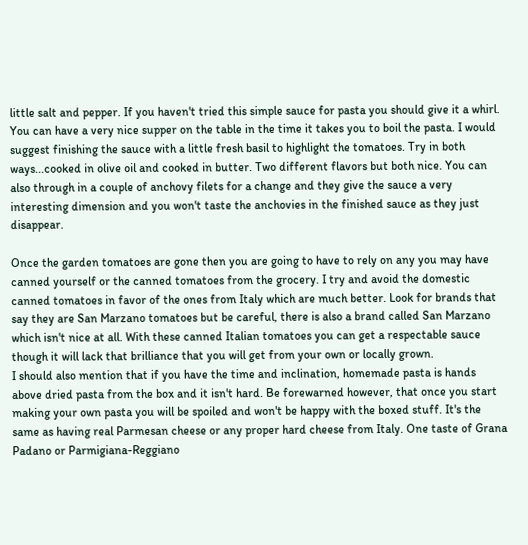little salt and pepper. If you haven't tried this simple sauce for pasta you should give it a whirl. You can have a very nice supper on the table in the time it takes you to boil the pasta. I would suggest finishing the sauce with a little fresh basil to highlight the tomatoes. Try in both ways...cooked in olive oil and cooked in butter. Two different flavors but both nice. You can also through in a couple of anchovy filets for a change and they give the sauce a very interesting dimension and you won't taste the anchovies in the finished sauce as they just disappear.

Once the garden tomatoes are gone then you are going to have to rely on any you may have canned yourself or the canned tomatoes from the grocery. I try and avoid the domestic canned tomatoes in favor of the ones from Italy which are much better. Look for brands that say they are San Marzano tomatoes but be careful, there is also a brand called San Marzano which isn't nice at all. With these canned Italian tomatoes you can get a respectable sauce though it will lack that brilliance that you will get from your own or locally grown.
I should also mention that if you have the time and inclination, homemade pasta is hands above dried pasta from the box and it isn't hard. Be forewarned however, that once you start making your own pasta you will be spoiled and won't be happy with the boxed stuff. It's the same as having real Parmesan cheese or any proper hard cheese from Italy. One taste of Grana Padano or Parmigiana-Reggiano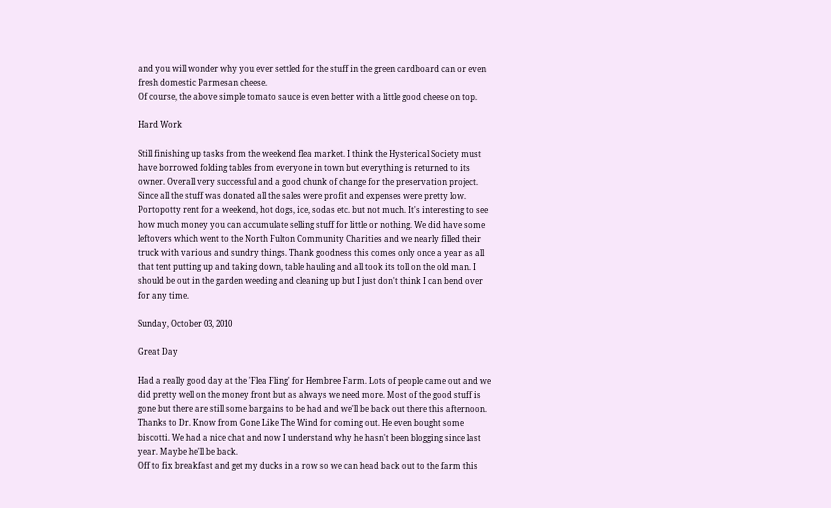and you will wonder why you ever settled for the stuff in the green cardboard can or even fresh domestic Parmesan cheese.
Of course, the above simple tomato sauce is even better with a little good cheese on top.

Hard Work

Still finishing up tasks from the weekend flea market. I think the Hysterical Society must have borrowed folding tables from everyone in town but everything is returned to its owner. Overall very successful and a good chunk of change for the preservation project. Since all the stuff was donated all the sales were profit and expenses were pretty low. Portopotty rent for a weekend, hot dogs, ice, sodas etc. but not much. It's interesting to see how much money you can accumulate selling stuff for little or nothing. We did have some leftovers which went to the North Fulton Community Charities and we nearly filled their truck with various and sundry things. Thank goodness this comes only once a year as all that tent putting up and taking down, table hauling and all took its toll on the old man. I should be out in the garden weeding and cleaning up but I just don't think I can bend over for any time.

Sunday, October 03, 2010

Great Day

Had a really good day at the 'Flea Fling' for Hembree Farm. Lots of people came out and we did pretty well on the money front but as always we need more. Most of the good stuff is gone but there are still some bargains to be had and we'll be back out there this afternoon.
Thanks to Dr. Know from Gone Like The Wind for coming out. He even bought some biscotti. We had a nice chat and now I understand why he hasn't been blogging since last year. Maybe he'll be back.
Off to fix breakfast and get my ducks in a row so we can head back out to the farm this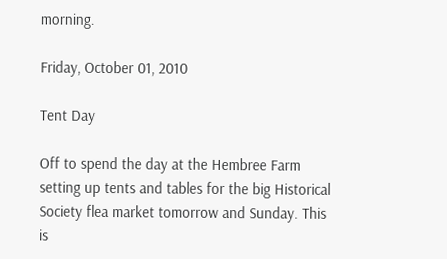morning.

Friday, October 01, 2010

Tent Day

Off to spend the day at the Hembree Farm setting up tents and tables for the big Historical Society flea market tomorrow and Sunday. This is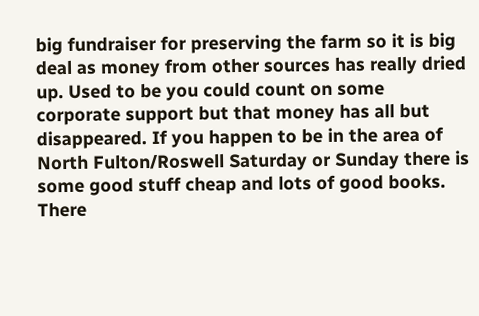big fundraiser for preserving the farm so it is big deal as money from other sources has really dried up. Used to be you could count on some corporate support but that money has all but disappeared. If you happen to be in the area of North Fulton/Roswell Saturday or Sunday there is some good stuff cheap and lots of good books. There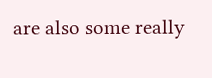are also some really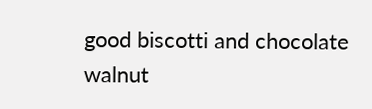good biscotti and chocolate walnut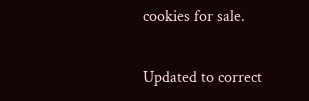cookies for sale.

Updated to correct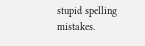stupid spelling mistakes.